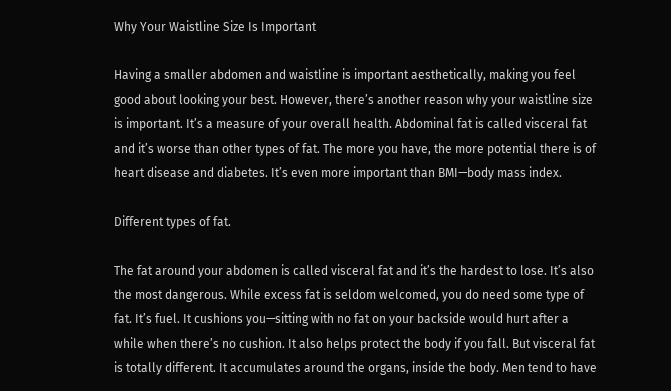Why Your Waistline Size Is Important

Having a smaller abdomen and waistline is important aesthetically, making you feel good about looking your best. However, there’s another reason why your waistline size is important. It’s a measure of your overall health. Abdominal fat is called visceral fat and it’s worse than other types of fat. The more you have, the more potential there is of heart disease and diabetes. It’s even more important than BMI—body mass index.

Different types of fat.

The fat around your abdomen is called visceral fat and it’s the hardest to lose. It’s also the most dangerous. While excess fat is seldom welcomed, you do need some type of fat. It’s fuel. It cushions you—sitting with no fat on your backside would hurt after a while when there’s no cushion. It also helps protect the body if you fall. But visceral fat is totally different. It accumulates around the organs, inside the body. Men tend to have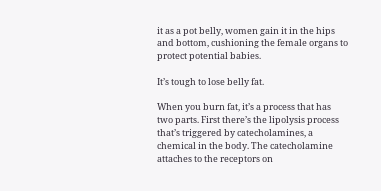it as a pot belly, women gain it in the hips and bottom, cushioning the female organs to protect potential babies.

It’s tough to lose belly fat.

When you burn fat, it’s a process that has two parts. First there’s the lipolysis process that’s triggered by catecholamines, a chemical in the body. The catecholamine attaches to the receptors on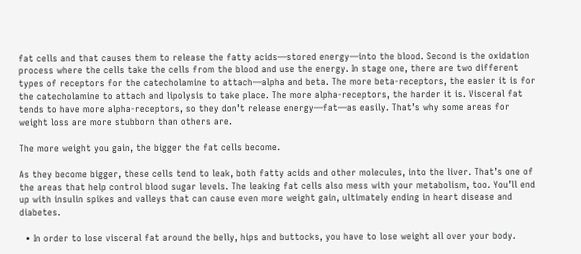fat cells and that causes them to release the fatty acids—stored energy—into the blood. Second is the oxidation process where the cells take the cells from the blood and use the energy. In stage one, there are two different types of receptors for the catecholamine to attach—alpha and beta. The more beta-receptors, the easier it is for the catecholamine to attach and lipolysis to take place. The more alpha-receptors, the harder it is. Visceral fat tends to have more alpha-receptors, so they don’t release energy—fat—as easily. That’s why some areas for weight loss are more stubborn than others are.

The more weight you gain, the bigger the fat cells become.

As they become bigger, these cells tend to leak, both fatty acids and other molecules, into the liver. That’s one of the areas that help control blood sugar levels. The leaking fat cells also mess with your metabolism, too. You’ll end up with insulin spikes and valleys that can cause even more weight gain, ultimately ending in heart disease and diabetes.

  • In order to lose visceral fat around the belly, hips and buttocks, you have to lose weight all over your body.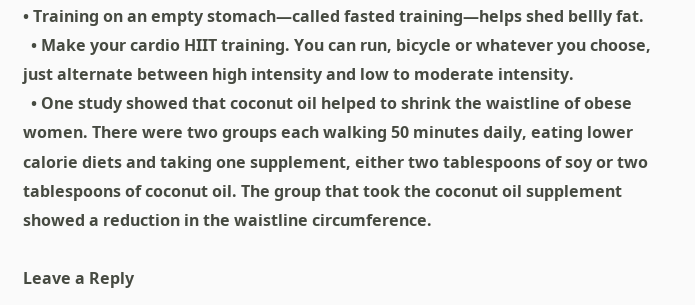• Training on an empty stomach—called fasted training—helps shed bellly fat.
  • Make your cardio HIIT training. You can run, bicycle or whatever you choose, just alternate between high intensity and low to moderate intensity.
  • One study showed that coconut oil helped to shrink the waistline of obese women. There were two groups each walking 50 minutes daily, eating lower calorie diets and taking one supplement, either two tablespoons of soy or two tablespoons of coconut oil. The group that took the coconut oil supplement showed a reduction in the waistline circumference.

Leave a Reply